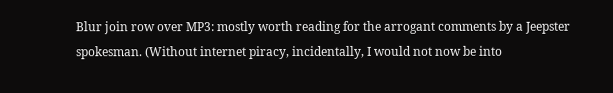Blur join row over MP3: mostly worth reading for the arrogant comments by a Jeepster spokesman. (Without internet piracy, incidentally, I would not now be into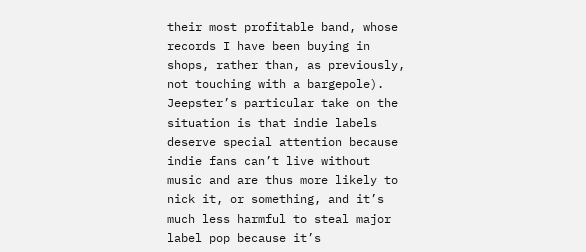their most profitable band, whose records I have been buying in shops, rather than, as previously, not touching with a bargepole). Jeepster’s particular take on the situation is that indie labels deserve special attention because indie fans can’t live without music and are thus more likely to nick it, or something, and it’s much less harmful to steal major label pop because it’s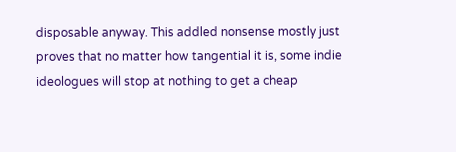disposable anyway. This addled nonsense mostly just proves that no matter how tangential it is, some indie ideologues will stop at nothing to get a cheap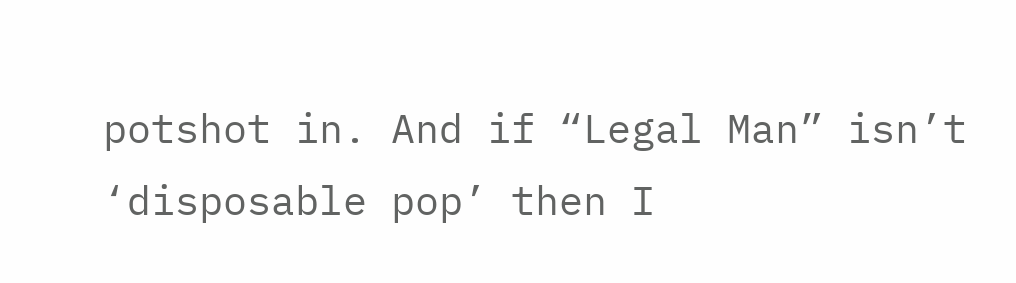potshot in. And if “Legal Man” isn’t ‘disposable pop’ then I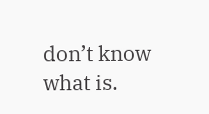don’t know what is.